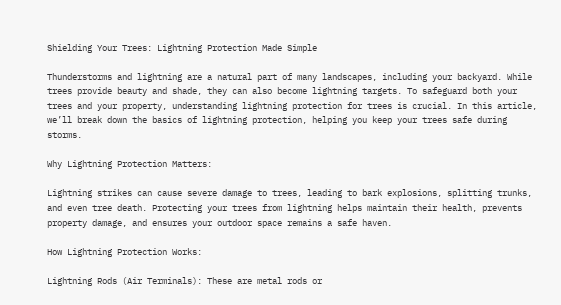Shielding Your Trees: Lightning Protection Made Simple

Thunderstorms and lightning are a natural part of many landscapes, including your backyard. While trees provide beauty and shade, they can also become lightning targets. To safeguard both your trees and your property, understanding lightning protection for trees is crucial. In this article, we’ll break down the basics of lightning protection, helping you keep your trees safe during storms.

Why Lightning Protection Matters:

Lightning strikes can cause severe damage to trees, leading to bark explosions, splitting trunks, and even tree death. Protecting your trees from lightning helps maintain their health, prevents property damage, and ensures your outdoor space remains a safe haven.

How Lightning Protection Works:

Lightning Rods (Air Terminals): These are metal rods or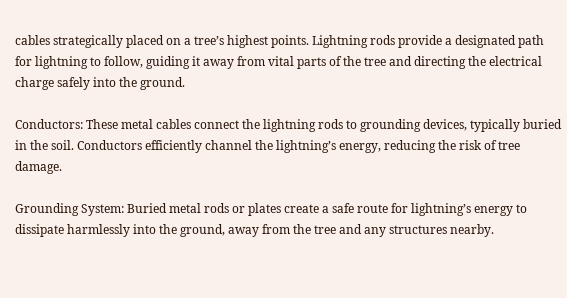cables strategically placed on a tree’s highest points. Lightning rods provide a designated path for lightning to follow, guiding it away from vital parts of the tree and directing the electrical charge safely into the ground.

Conductors: These metal cables connect the lightning rods to grounding devices, typically buried in the soil. Conductors efficiently channel the lightning’s energy, reducing the risk of tree damage.

Grounding System: Buried metal rods or plates create a safe route for lightning’s energy to dissipate harmlessly into the ground, away from the tree and any structures nearby.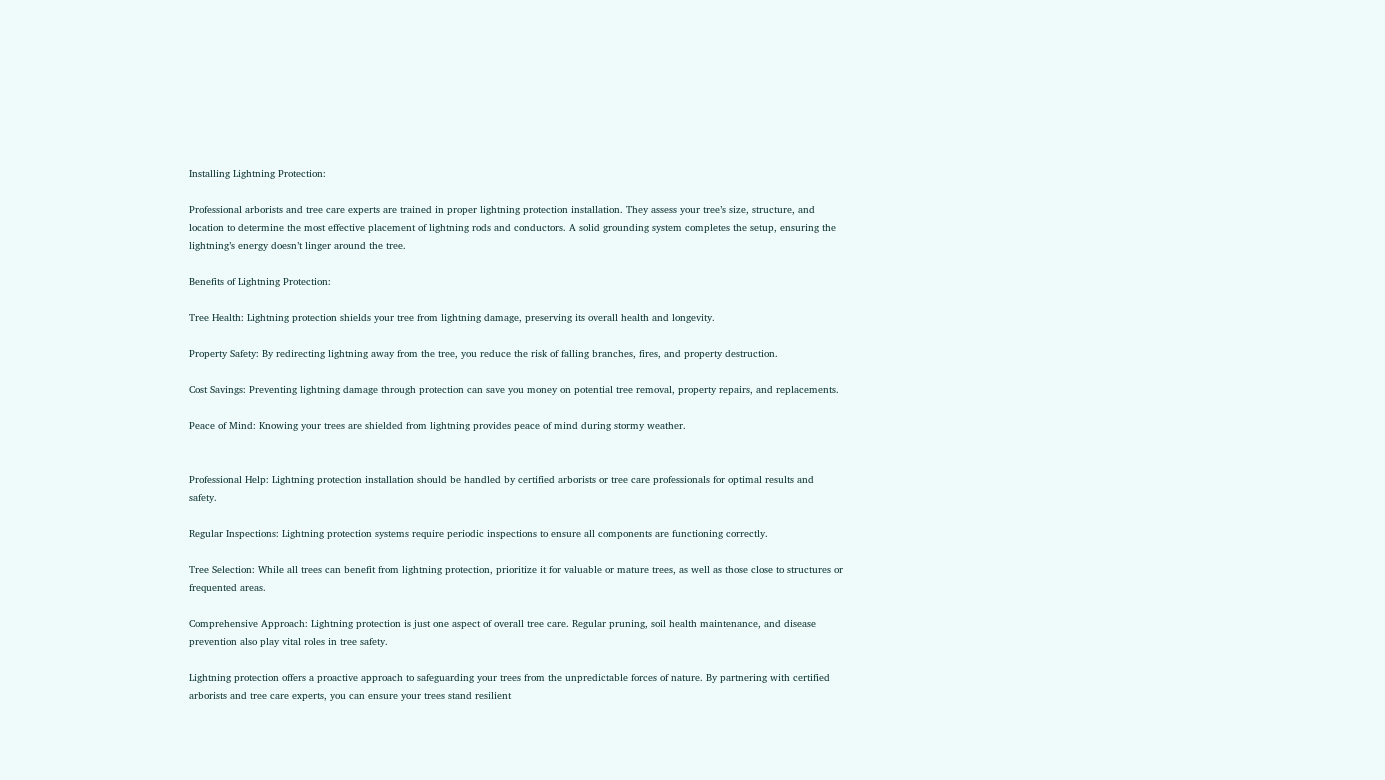Installing Lightning Protection:

Professional arborists and tree care experts are trained in proper lightning protection installation. They assess your tree’s size, structure, and location to determine the most effective placement of lightning rods and conductors. A solid grounding system completes the setup, ensuring the lightning’s energy doesn’t linger around the tree.

Benefits of Lightning Protection:

Tree Health: Lightning protection shields your tree from lightning damage, preserving its overall health and longevity.

Property Safety: By redirecting lightning away from the tree, you reduce the risk of falling branches, fires, and property destruction.

Cost Savings: Preventing lightning damage through protection can save you money on potential tree removal, property repairs, and replacements.

Peace of Mind: Knowing your trees are shielded from lightning provides peace of mind during stormy weather.


Professional Help: Lightning protection installation should be handled by certified arborists or tree care professionals for optimal results and safety.

Regular Inspections: Lightning protection systems require periodic inspections to ensure all components are functioning correctly.

Tree Selection: While all trees can benefit from lightning protection, prioritize it for valuable or mature trees, as well as those close to structures or frequented areas.

Comprehensive Approach: Lightning protection is just one aspect of overall tree care. Regular pruning, soil health maintenance, and disease prevention also play vital roles in tree safety.

Lightning protection offers a proactive approach to safeguarding your trees from the unpredictable forces of nature. By partnering with certified arborists and tree care experts, you can ensure your trees stand resilient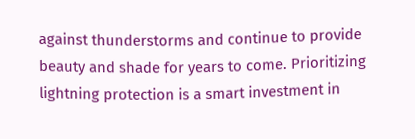against thunderstorms and continue to provide beauty and shade for years to come. Prioritizing lightning protection is a smart investment in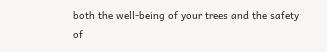both the well-being of your trees and the safety of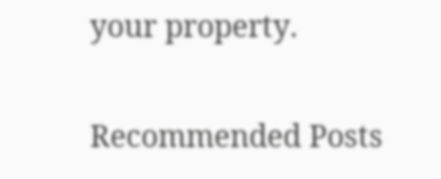your property.

Recommended Posts